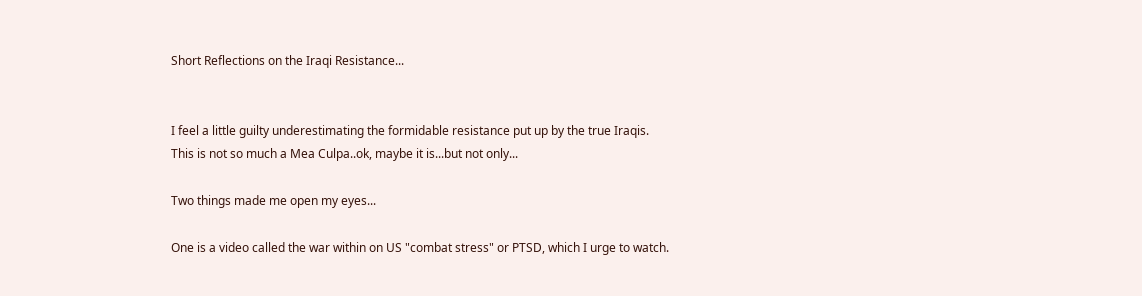Short Reflections on the Iraqi Resistance...


I feel a little guilty underestimating the formidable resistance put up by the true Iraqis.
This is not so much a Mea Culpa..ok, maybe it is...but not only...

Two things made me open my eyes...

One is a video called the war within on US "combat stress" or PTSD, which I urge to watch.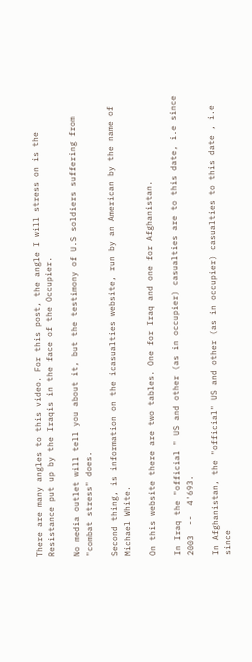There are many angles to this video. For this post, the angle I will stress on is the Resistance put up by the Iraqis in the face of the Occupier.

No media outlet will tell you about it, but the testimony of U.S soldiers suffering from "combat stress" does.

Second thing, is information on the icasualties website, run by an American by the name of Michael White.

On this website there are two tables. One for Iraq and one for Afghanistan.

In Iraq the "official " US and other (as in occupier) casualties are to this date, i.e since 2003  --  4'693.

In Afghanistan, the "official" US and other (as in occupier) casualties to this date , i.e since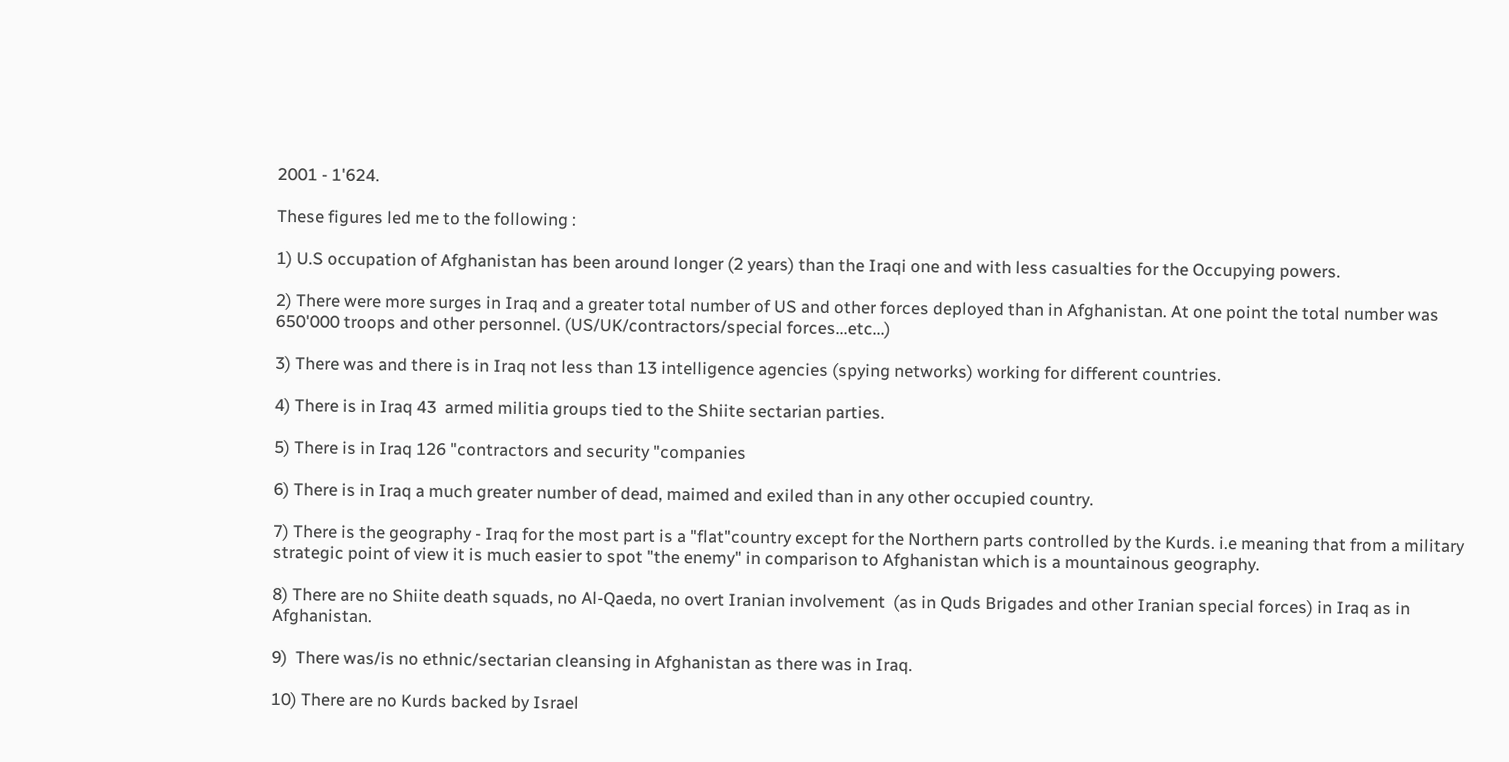2001 - 1'624.

These figures led me to the following :

1) U.S occupation of Afghanistan has been around longer (2 years) than the Iraqi one and with less casualties for the Occupying powers.

2) There were more surges in Iraq and a greater total number of US and other forces deployed than in Afghanistan. At one point the total number was 650'000 troops and other personnel. (US/UK/contractors/special forces...etc...)

3) There was and there is in Iraq not less than 13 intelligence agencies (spying networks) working for different countries.

4) There is in Iraq 43  armed militia groups tied to the Shiite sectarian parties.

5) There is in Iraq 126 "contractors and security "companies

6) There is in Iraq a much greater number of dead, maimed and exiled than in any other occupied country.

7) There is the geography - Iraq for the most part is a "flat"country except for the Northern parts controlled by the Kurds. i.e meaning that from a military strategic point of view it is much easier to spot "the enemy" in comparison to Afghanistan which is a mountainous geography.

8) There are no Shiite death squads, no Al-Qaeda, no overt Iranian involvement  (as in Quds Brigades and other Iranian special forces) in Iraq as in Afghanistan.

9)  There was/is no ethnic/sectarian cleansing in Afghanistan as there was in Iraq.

10) There are no Kurds backed by Israel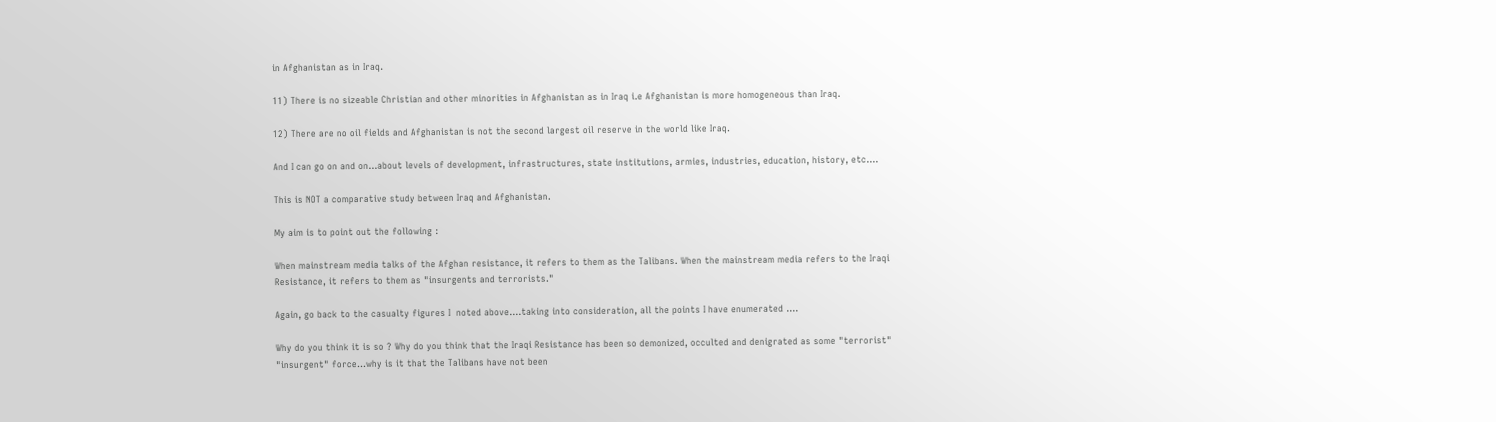in Afghanistan as in Iraq.

11) There is no sizeable Christian and other minorities in Afghanistan as in Iraq i.e Afghanistan is more homogeneous than Iraq.

12) There are no oil fields and Afghanistan is not the second largest oil reserve in the world like Iraq.

And I can go on and on...about levels of development, infrastructures, state institutions, armies, industries, education, history, etc....

This is NOT a comparative study between Iraq and Afghanistan.

My aim is to point out the following :

When mainstream media talks of the Afghan resistance, it refers to them as the Talibans. When the mainstream media refers to the Iraqi Resistance, it refers to them as "insurgents and terrorists."

Again, go back to the casualty figures I  noted above....taking into consideration, all the points I have enumerated ....

Why do you think it is so ? Why do you think that the Iraqi Resistance has been so demonized, occulted and denigrated as some "terrorist" "insurgent" force...why is it that the Talibans have not been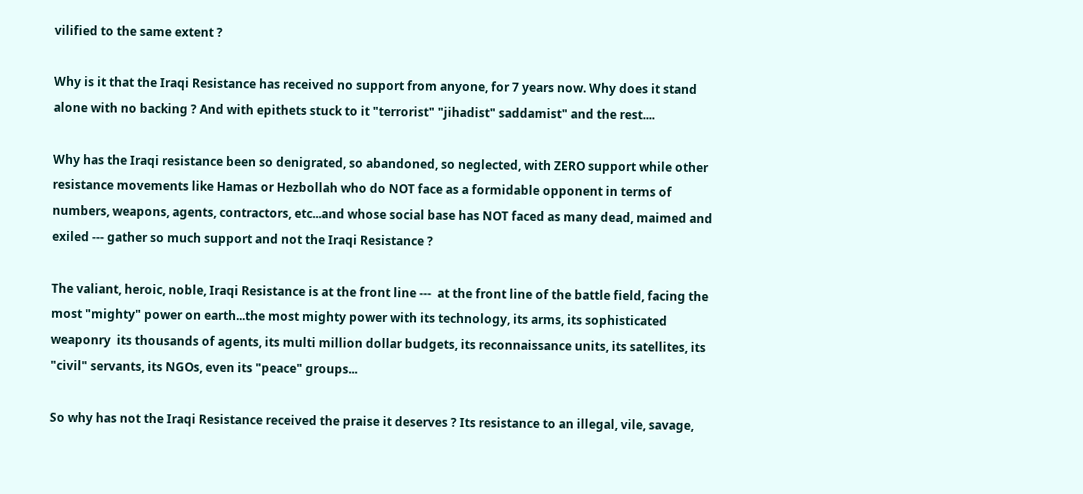vilified to the same extent ?

Why is it that the Iraqi Resistance has received no support from anyone, for 7 years now. Why does it stand alone with no backing ? And with epithets stuck to it "terrorist" "jihadist" saddamist" and the rest....

Why has the Iraqi resistance been so denigrated, so abandoned, so neglected, with ZERO support while other resistance movements like Hamas or Hezbollah who do NOT face as a formidable opponent in terms of numbers, weapons, agents, contractors, etc...and whose social base has NOT faced as many dead, maimed and exiled --- gather so much support and not the Iraqi Resistance ?

The valiant, heroic, noble, Iraqi Resistance is at the front line ---  at the front line of the battle field, facing the most "mighty" power on earth...the most mighty power with its technology, its arms, its sophisticated weaponry  its thousands of agents, its multi million dollar budgets, its reconnaissance units, its satellites, its "civil" servants, its NGOs, even its "peace" groups...

So why has not the Iraqi Resistance received the praise it deserves ? Its resistance to an illegal, vile, savage,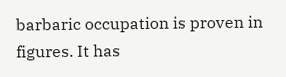barbaric occupation is proven in figures. It has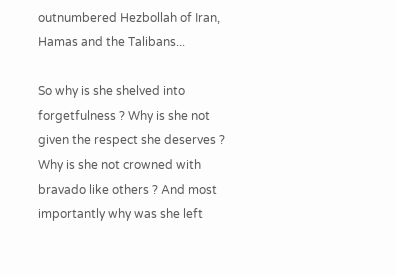outnumbered Hezbollah of Iran, Hamas and the Talibans...

So why is she shelved into forgetfulness ? Why is she not given the respect she deserves ? Why is she not crowned with bravado like others ? And most importantly why was she left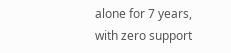alone for 7 years, with zero support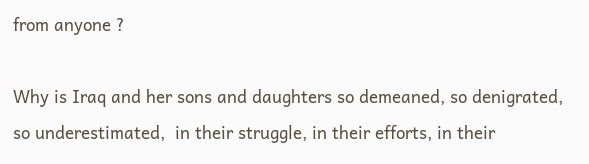from anyone ?

Why is Iraq and her sons and daughters so demeaned, so denigrated, so underestimated,  in their struggle, in their efforts, in their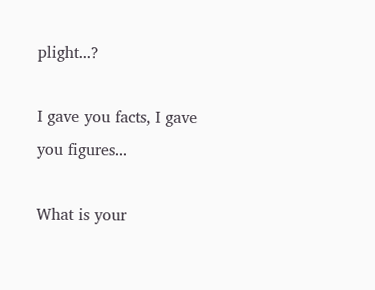plight...?

I gave you facts, I gave you figures...

What is your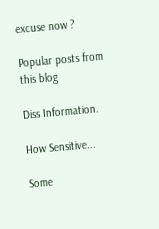excuse now ?

Popular posts from this blog

Diss Information.

How Sensitive...

Some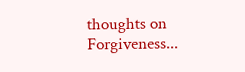thoughts on Forgiveness...